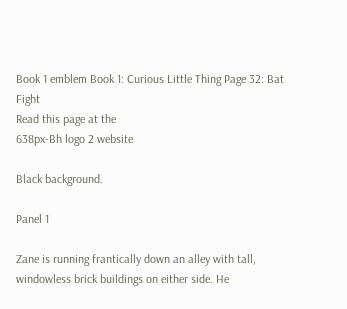Book 1 emblem Book 1: Curious Little Thing Page 32: Bat Fight
Read this page at the
638px-Bh logo 2 website

Black background.

Panel 1

Zane is running frantically down an alley with tall, windowless brick buildings on either side. He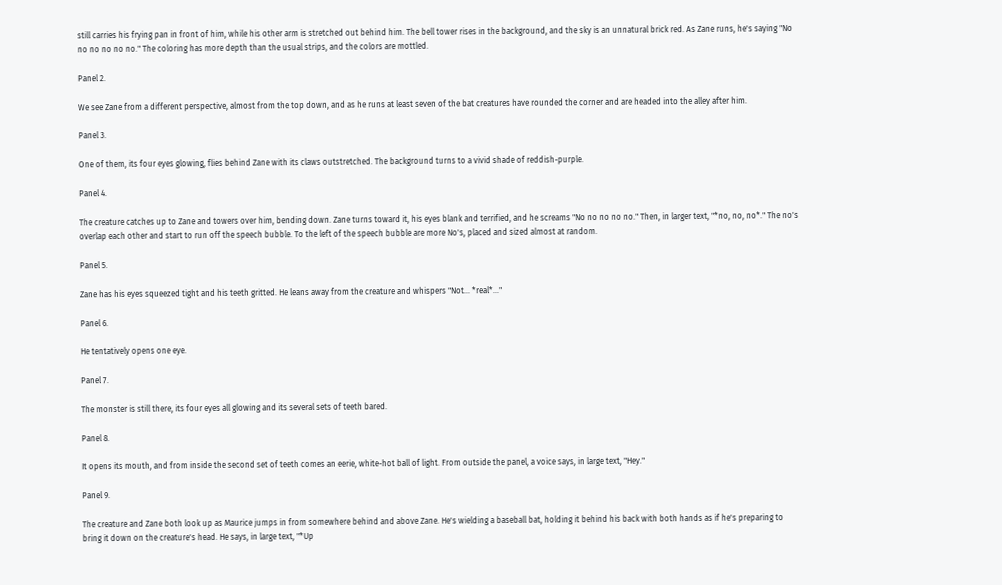still carries his frying pan in front of him, while his other arm is stretched out behind him. The bell tower rises in the background, and the sky is an unnatural brick red. As Zane runs, he's saying "No no no no no no." The coloring has more depth than the usual strips, and the colors are mottled.

Panel 2.

We see Zane from a different perspective, almost from the top down, and as he runs at least seven of the bat creatures have rounded the corner and are headed into the alley after him.

Panel 3.

One of them, its four eyes glowing, flies behind Zane with its claws outstretched. The background turns to a vivid shade of reddish-purple.

Panel 4.

The creature catches up to Zane and towers over him, bending down. Zane turns toward it, his eyes blank and terrified, and he screams "No no no no no." Then, in larger text, "*no, no, no*." The no's overlap each other and start to run off the speech bubble. To the left of the speech bubble are more No's, placed and sized almost at random.

Panel 5.

Zane has his eyes squeezed tight and his teeth gritted. He leans away from the creature and whispers "Not... *real*..."

Panel 6.

He tentatively opens one eye.

Panel 7.

The monster is still there, its four eyes all glowing and its several sets of teeth bared.

Panel 8.

It opens its mouth, and from inside the second set of teeth comes an eerie, white-hot ball of light. From outside the panel, a voice says, in large text, "Hey."

Panel 9.

The creature and Zane both look up as Maurice jumps in from somewhere behind and above Zane. He's wielding a baseball bat, holding it behind his back with both hands as if he's preparing to bring it down on the creature's head. He says, in large text, "*Up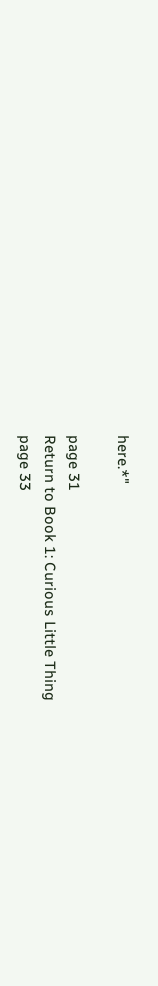here.*"

page 31
Return to Book 1: Curious Little Thing
page 33